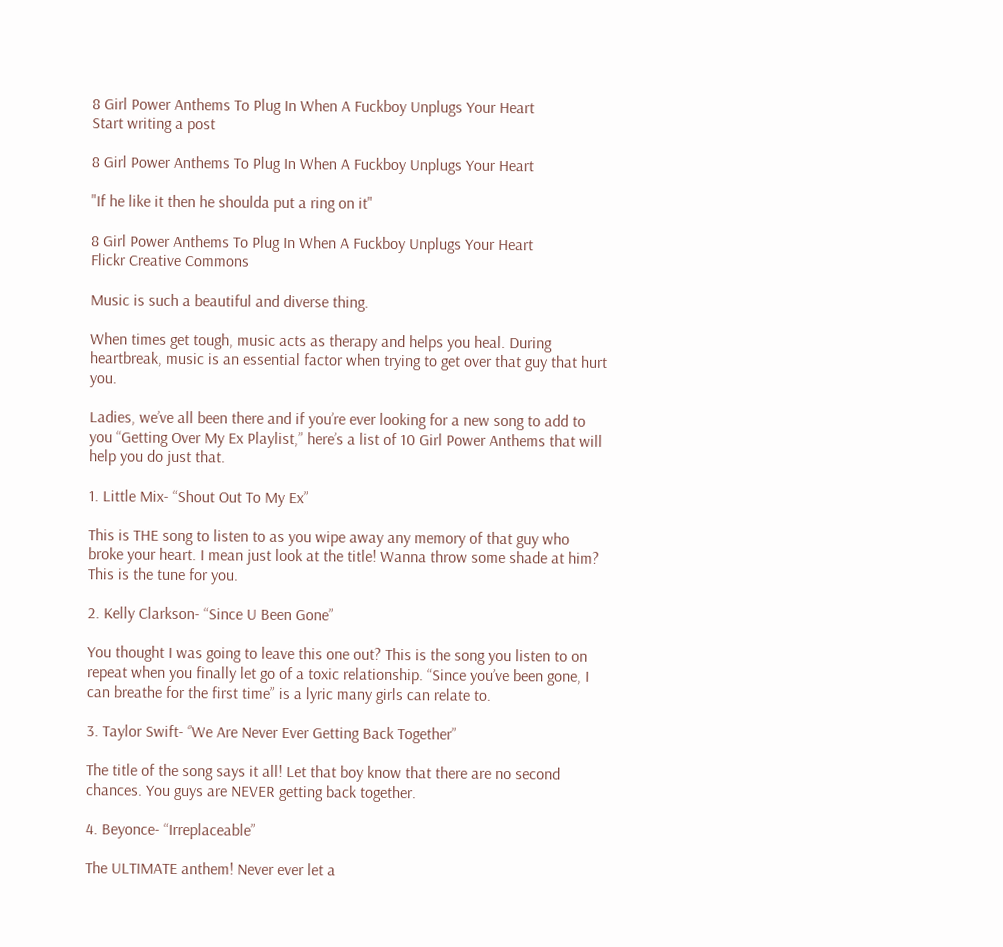8 Girl Power Anthems To Plug In When A Fuckboy Unplugs Your Heart
Start writing a post

8 Girl Power Anthems To Plug In When A Fuckboy Unplugs Your Heart

"If he like it then he shoulda put a ring on it"

8 Girl Power Anthems To Plug In When A Fuckboy Unplugs Your Heart
Flickr Creative Commons

Music is such a beautiful and diverse thing.

When times get tough, music acts as therapy and helps you heal. During heartbreak, music is an essential factor when trying to get over that guy that hurt you.

Ladies, we’ve all been there and if you’re ever looking for a new song to add to you “Getting Over My Ex Playlist,” here’s a list of 10 Girl Power Anthems that will help you do just that.

1. Little Mix- “Shout Out To My Ex”

This is THE song to listen to as you wipe away any memory of that guy who broke your heart. I mean just look at the title! Wanna throw some shade at him? This is the tune for you.

2. Kelly Clarkson- “Since U Been Gone”

You thought I was going to leave this one out? This is the song you listen to on repeat when you finally let go of a toxic relationship. “Since you’ve been gone, I can breathe for the first time” is a lyric many girls can relate to.

3. Taylor Swift- ‘’We Are Never Ever Getting Back Together”

The title of the song says it all! Let that boy know that there are no second chances. You guys are NEVER getting back together.

4. Beyonce- “Irreplaceable”

The ULTIMATE anthem! Never ever let a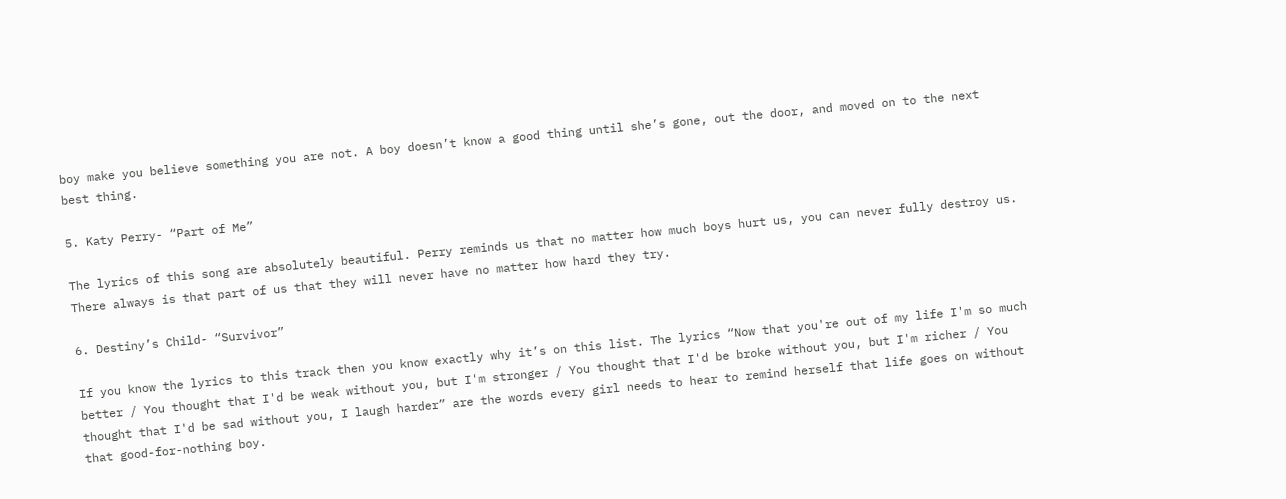boy make you believe something you are not. A boy doesn’t know a good thing until she’s gone, out the door, and moved on to the next best thing.

5. Katy Perry- “Part of Me”

The lyrics of this song are absolutely beautiful. Perry reminds us that no matter how much boys hurt us, you can never fully destroy us. There always is that part of us that they will never have no matter how hard they try.

6. Destiny’s Child- “Survivor”

If you know the lyrics to this track then you know exactly why it’s on this list. The lyrics “Now that you're out of my life I'm so much better / You thought that I'd be weak without you, but I'm stronger / You thought that I'd be broke without you, but I'm richer / You thought that I'd be sad without you, I laugh harder” are the words every girl needs to hear to remind herself that life goes on without that good-for-nothing boy.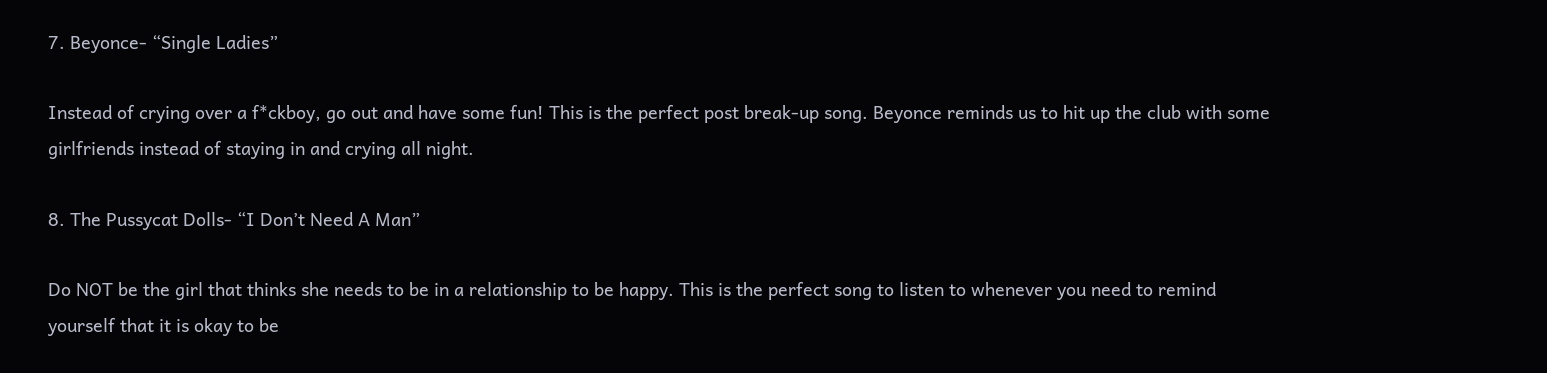7. Beyonce- “Single Ladies”

Instead of crying over a f*ckboy, go out and have some fun! This is the perfect post break-up song. Beyonce reminds us to hit up the club with some girlfriends instead of staying in and crying all night.

8. The Pussycat Dolls- “I Don’t Need A Man”

Do NOT be the girl that thinks she needs to be in a relationship to be happy. This is the perfect song to listen to whenever you need to remind yourself that it is okay to be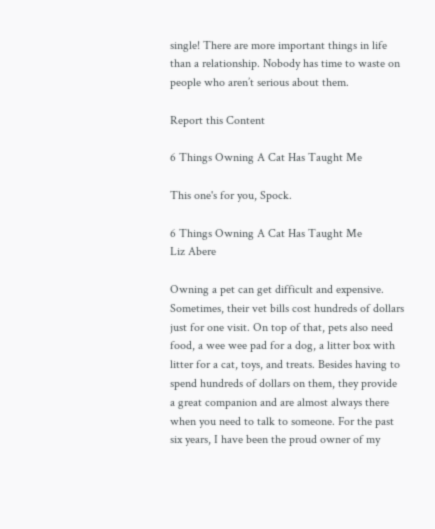single! There are more important things in life than a relationship. Nobody has time to waste on people who aren’t serious about them.

Report this Content

6 Things Owning A Cat Has Taught Me

This one's for you, Spock.

6 Things Owning A Cat Has Taught Me
Liz Abere

Owning a pet can get difficult and expensive. Sometimes, their vet bills cost hundreds of dollars just for one visit. On top of that, pets also need food, a wee wee pad for a dog, a litter box with litter for a cat, toys, and treats. Besides having to spend hundreds of dollars on them, they provide a great companion and are almost always there when you need to talk to someone. For the past six years, I have been the proud owner of my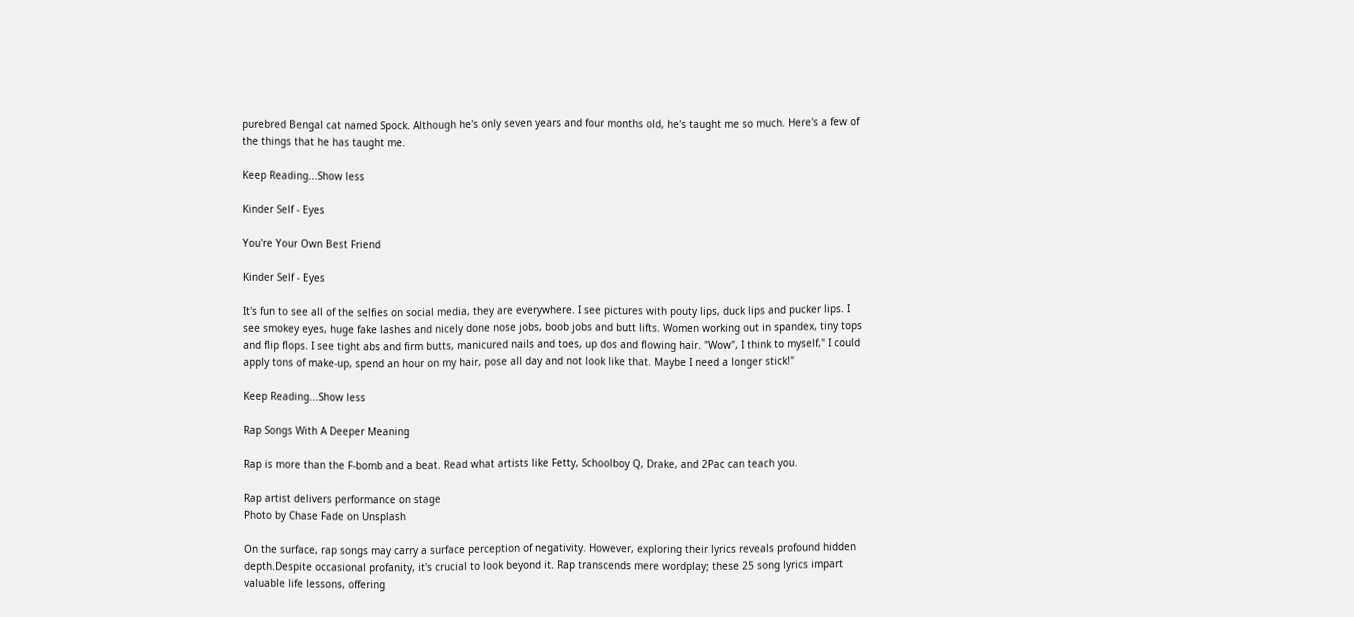purebred Bengal cat named Spock. Although he's only seven years and four months old, he's taught me so much. Here's a few of the things that he has taught me.

Keep Reading...Show less

Kinder Self - Eyes

You're Your Own Best Friend

Kinder Self - Eyes

It's fun to see all of the selfies on social media, they are everywhere. I see pictures with pouty lips, duck lips and pucker lips. I see smokey eyes, huge fake lashes and nicely done nose jobs, boob jobs and butt lifts. Women working out in spandex, tiny tops and flip flops. I see tight abs and firm butts, manicured nails and toes, up dos and flowing hair. "Wow", I think to myself," I could apply tons of make-up, spend an hour on my hair, pose all day and not look like that. Maybe I need a longer stick!"

Keep Reading...Show less

Rap Songs With A Deeper Meaning

Rap is more than the F-bomb and a beat. Read what artists like Fetty, Schoolboy Q, Drake, and 2Pac can teach you.

Rap artist delivers performance on stage
Photo by Chase Fade on Unsplash

On the surface, rap songs may carry a surface perception of negativity. However, exploring their lyrics reveals profound hidden depth.Despite occasional profanity, it's crucial to look beyond it. Rap transcends mere wordplay; these 25 song lyrics impart valuable life lessons, offering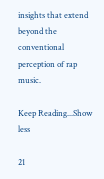insights that extend beyond the conventional perception of rap music.

Keep Reading...Show less

21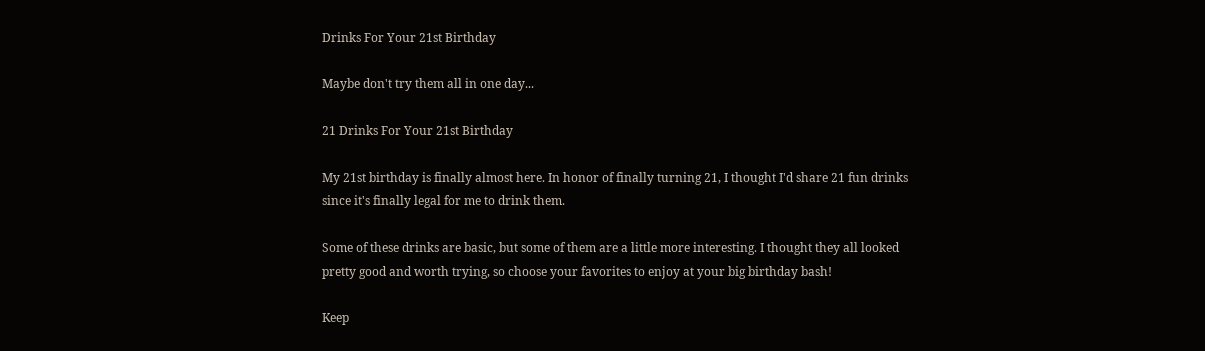Drinks For Your 21st Birthday

Maybe don't try them all in one day...

21 Drinks For Your 21st Birthday

My 21st birthday is finally almost here. In honor of finally turning 21, I thought I'd share 21 fun drinks since it's finally legal for me to drink them.

Some of these drinks are basic, but some of them are a little more interesting. I thought they all looked pretty good and worth trying, so choose your favorites to enjoy at your big birthday bash!

Keep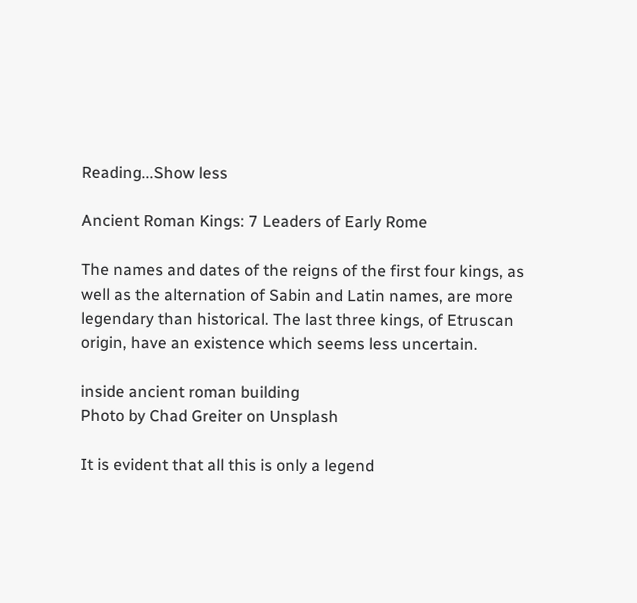Reading...Show less

Ancient Roman Kings: 7 Leaders of Early Rome

The names and dates of the reigns of the first four kings, as well as the alternation of Sabin and Latin names, are more legendary than historical. The last three kings, of Etruscan origin, have an existence which seems less uncertain.

inside ancient roman building
Photo by Chad Greiter on Unsplash

It is evident that all this is only a legend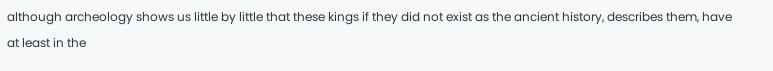although archeology shows us little by little that these kings if they did not exist as the ancient history, describes them, have at least in the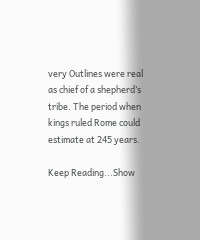very Outlines were real as chief of a shepherd’s tribe. The period when kings ruled Rome could estimate at 245 years.

Keep Reading...Show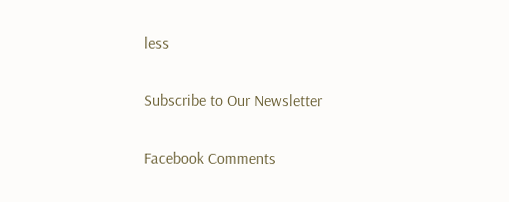less

Subscribe to Our Newsletter

Facebook Comments